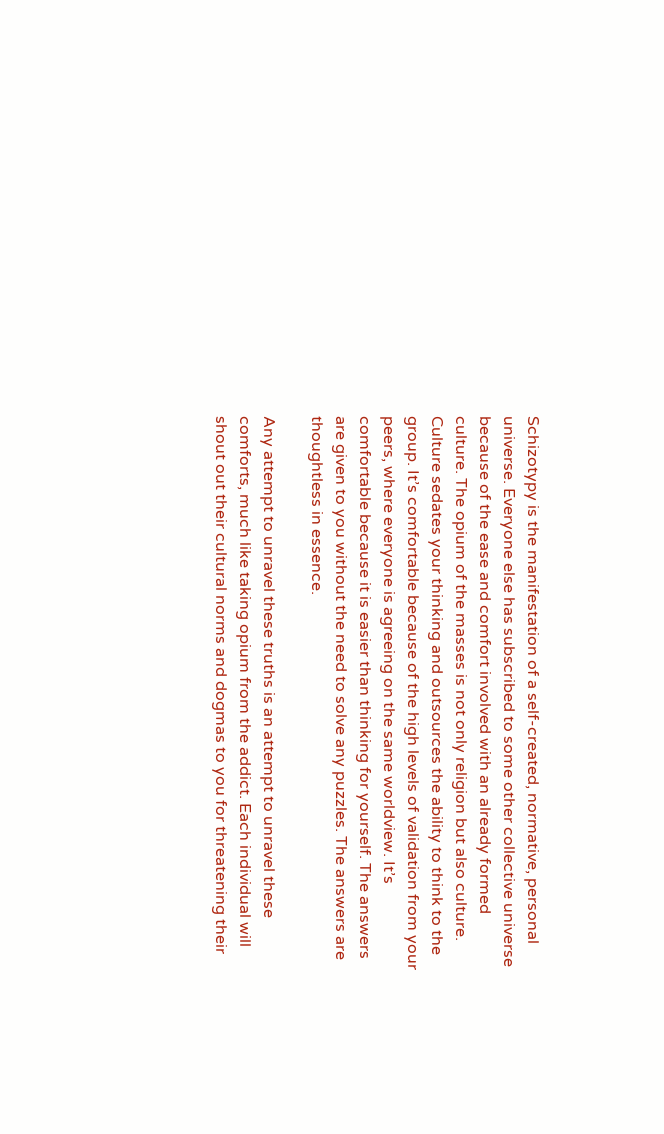Schizotypy is the manifestation of a self-created, normative, personal universe. Everyone else has subscribed to some other collective universe because of the ease and comfort involved with an already formed culture. The opium of the masses is not only religion but also culture. Culture sedates your thinking and outsources the ability to think to the group. It’s comfortable because of the high levels of validation from your peers, where everyone is agreeing on the same worldview. It’s comfortable because it is easier than thinking for yourself. The answers are given to you without the need to solve any puzzles. The answers are thoughtless in essence.

Any attempt to unravel these truths is an attempt to unravel these comforts, much like taking opium from the addict. Each individual will shout out their cultural norms and dogmas to you for threatening their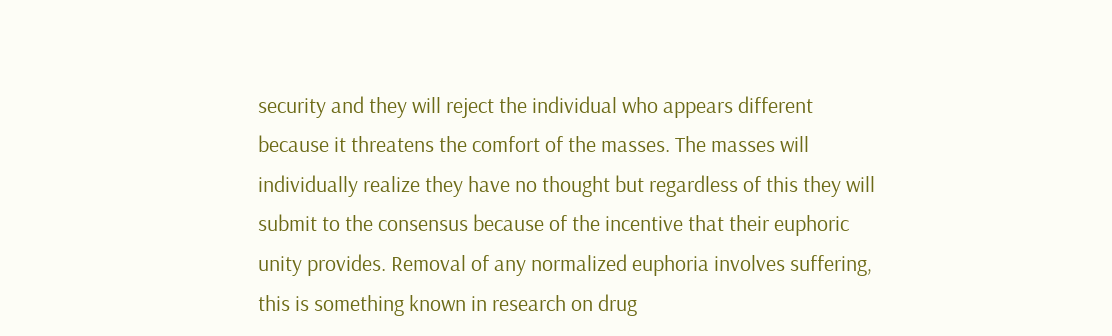security and they will reject the individual who appears different because it threatens the comfort of the masses. The masses will individually realize they have no thought but regardless of this they will submit to the consensus because of the incentive that their euphoric unity provides. Removal of any normalized euphoria involves suffering, this is something known in research on drug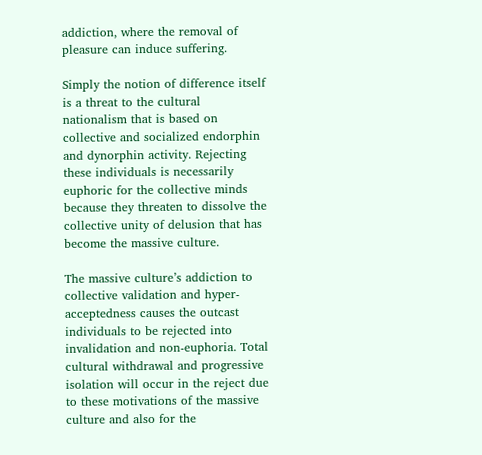addiction, where the removal of pleasure can induce suffering.

Simply the notion of difference itself is a threat to the cultural nationalism that is based on collective and socialized endorphin and dynorphin activity. Rejecting these individuals is necessarily euphoric for the collective minds because they threaten to dissolve the collective unity of delusion that has become the massive culture.

The massive culture’s addiction to collective validation and hyper-acceptedness causes the outcast individuals to be rejected into invalidation and non-euphoria. Total cultural withdrawal and progressive isolation will occur in the reject due to these motivations of the massive culture and also for the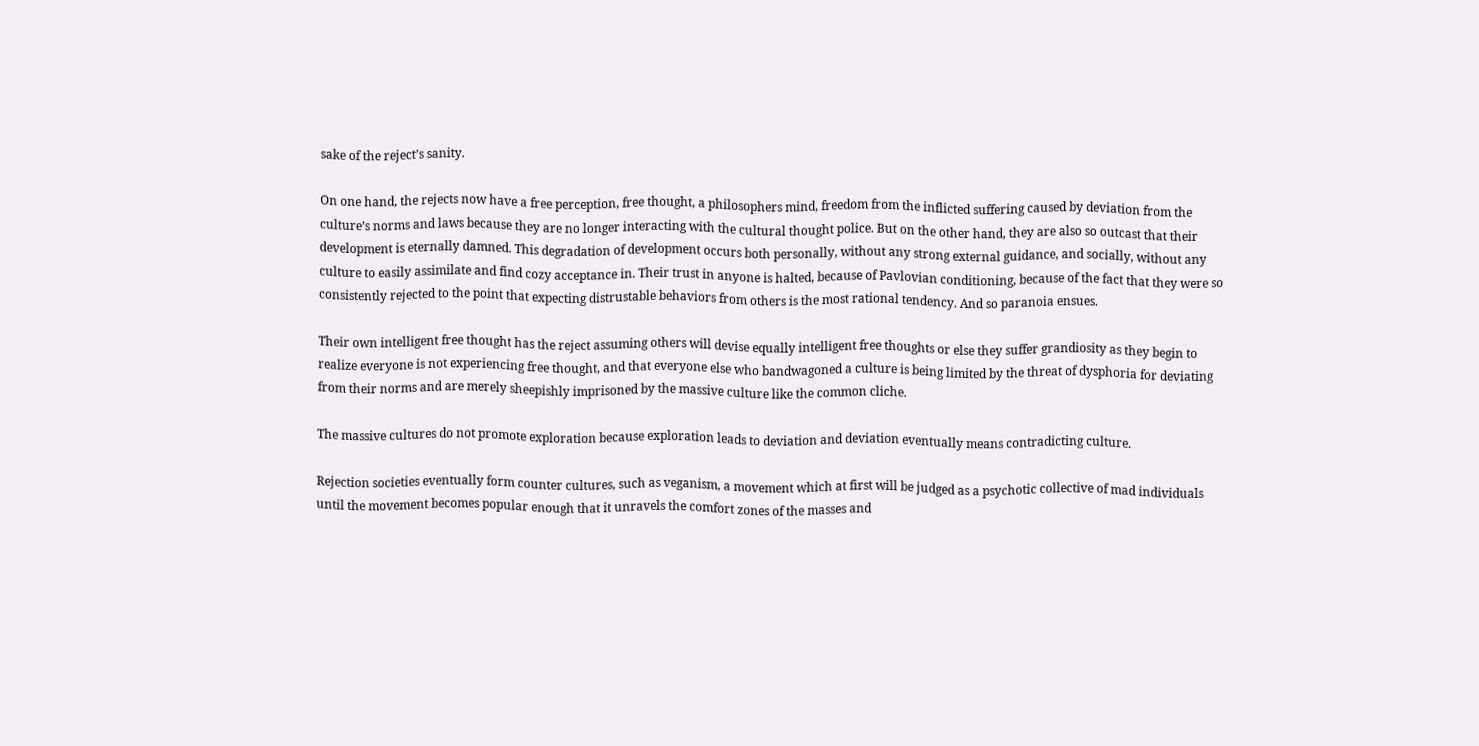sake of the reject’s sanity.

On one hand, the rejects now have a free perception, free thought, a philosophers mind, freedom from the inflicted suffering caused by deviation from the culture’s norms and laws because they are no longer interacting with the cultural thought police. But on the other hand, they are also so outcast that their development is eternally damned. This degradation of development occurs both personally, without any strong external guidance, and socially, without any culture to easily assimilate and find cozy acceptance in. Their trust in anyone is halted, because of Pavlovian conditioning, because of the fact that they were so consistently rejected to the point that expecting distrustable behaviors from others is the most rational tendency. And so paranoia ensues.

Their own intelligent free thought has the reject assuming others will devise equally intelligent free thoughts or else they suffer grandiosity as they begin to realize everyone is not experiencing free thought, and that everyone else who bandwagoned a culture is being limited by the threat of dysphoria for deviating from their norms and are merely sheepishly imprisoned by the massive culture like the common cliche.

The massive cultures do not promote exploration because exploration leads to deviation and deviation eventually means contradicting culture.

Rejection societies eventually form counter cultures, such as veganism, a movement which at first will be judged as a psychotic collective of mad individuals until the movement becomes popular enough that it unravels the comfort zones of the masses and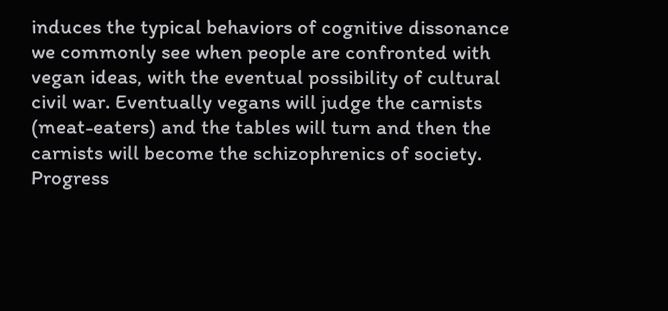induces the typical behaviors of cognitive dissonance we commonly see when people are confronted with vegan ideas, with the eventual possibility of cultural civil war. Eventually vegans will judge the carnists (meat-eaters) and the tables will turn and then the carnists will become the schizophrenics of society. Progress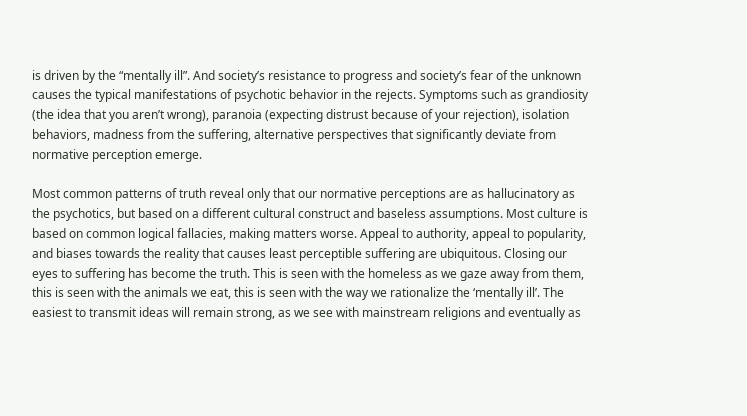is driven by the “mentally ill”. And society’s resistance to progress and society’s fear of the unknown causes the typical manifestations of psychotic behavior in the rejects. Symptoms such as grandiosity (the idea that you aren’t wrong), paranoia (expecting distrust because of your rejection), isolation behaviors, madness from the suffering, alternative perspectives that significantly deviate from normative perception emerge.

Most common patterns of truth reveal only that our normative perceptions are as hallucinatory as the psychotics, but based on a different cultural construct and baseless assumptions. Most culture is based on common logical fallacies, making matters worse. Appeal to authority, appeal to popularity, and biases towards the reality that causes least perceptible suffering are ubiquitous. Closing our eyes to suffering has become the truth. This is seen with the homeless as we gaze away from them, this is seen with the animals we eat, this is seen with the way we rationalize the ‘mentally ill’. The easiest to transmit ideas will remain strong, as we see with mainstream religions and eventually as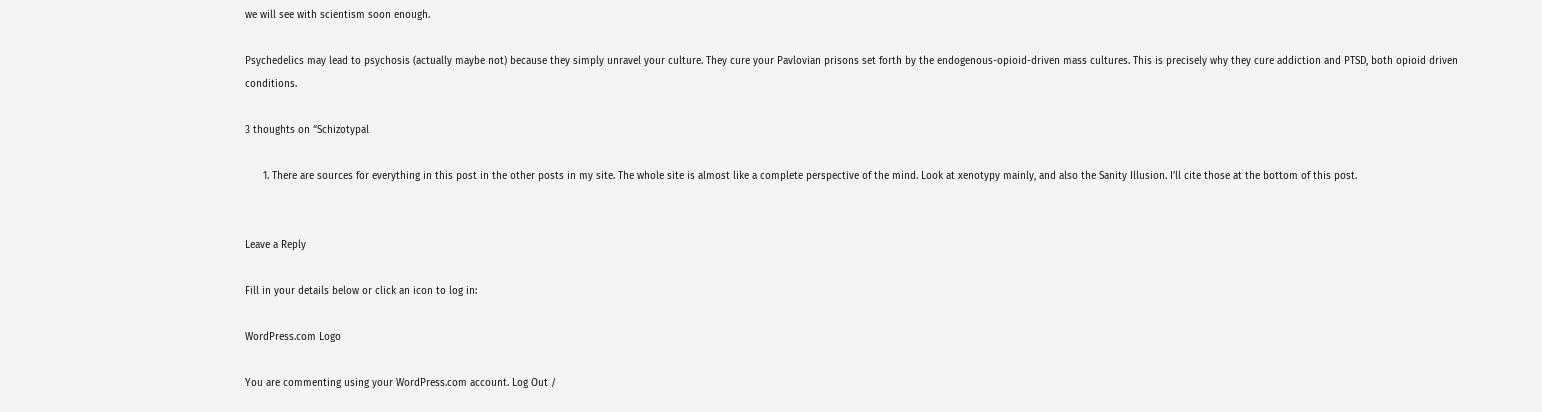we will see with scientism soon enough.

Psychedelics may lead to psychosis (actually maybe not) because they simply unravel your culture. They cure your Pavlovian prisons set forth by the endogenous-opioid-driven mass cultures. This is precisely why they cure addiction and PTSD, both opioid driven conditions.

3 thoughts on “Schizotypal

      1. There are sources for everything in this post in the other posts in my site. The whole site is almost like a complete perspective of the mind. Look at xenotypy mainly, and also the Sanity Illusion. I’ll cite those at the bottom of this post.


Leave a Reply

Fill in your details below or click an icon to log in:

WordPress.com Logo

You are commenting using your WordPress.com account. Log Out /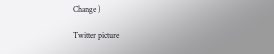Change )

Twitter picture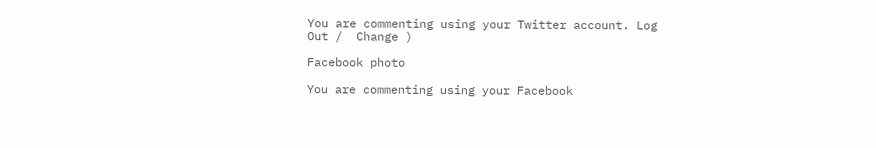You are commenting using your Twitter account. Log Out /  Change )

Facebook photo

You are commenting using your Facebook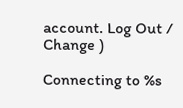account. Log Out /  Change )

Connecting to %s